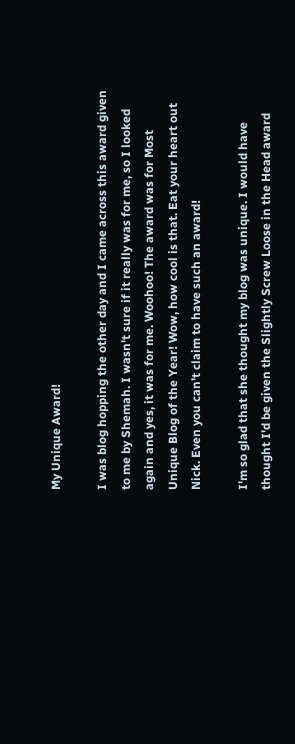My Unique Award!

I was blog hopping the other day and I came across this award given to me by Shemah. I wasn't sure if it really was for me, so I looked again and yes, it was for me. Woohoo! The award was for Most Unique Blog of the Year! Wow, how cool is that. Eat your heart out Nick. Even you can't claim to have such an award!

I'm so glad that she thought my blog was unique. I would have thought I'd be given the Slightly Screw Loose in the Head award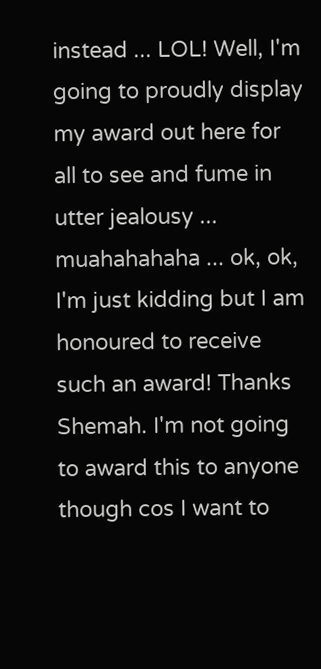instead ... LOL! Well, I'm going to proudly display my award out here for all to see and fume in utter jealousy ... muahahahaha ... ok, ok, I'm just kidding but I am honoured to receive such an award! Thanks Shemah. I'm not going to award this to anyone though cos I want to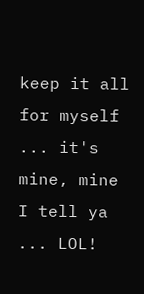keep it all for myself ... it's mine, mine I tell ya ... LOL!